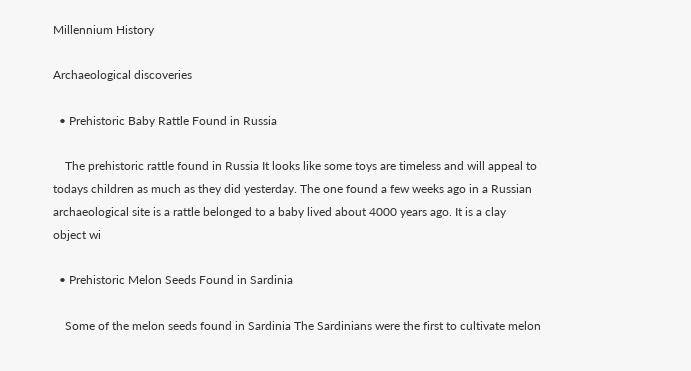Millennium History

Archaeological discoveries

  • Prehistoric Baby Rattle Found in Russia

    The prehistoric rattle found in Russia It looks like some toys are timeless and will appeal to todays children as much as they did yesterday. The one found a few weeks ago in a Russian archaeological site is a rattle belonged to a baby lived about 4000 years ago. It is a clay object wi

  • Prehistoric Melon Seeds Found in Sardinia

    Some of the melon seeds found in Sardinia The Sardinians were the first to cultivate melon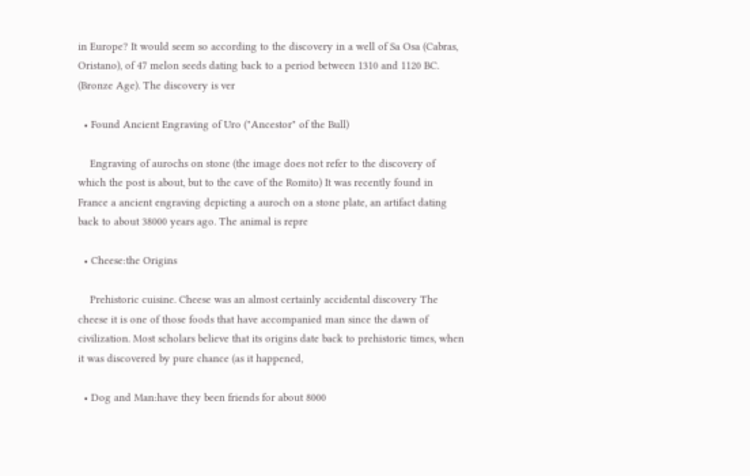in Europe? It would seem so according to the discovery in a well of Sa Osa (Cabras, Oristano), of 47 melon seeds dating back to a period between 1310 and 1120 BC. (Bronze Age). The discovery is ver

  • Found Ancient Engraving of Uro ("Ancestor" of the Bull)

    Engraving of aurochs on stone (the image does not refer to the discovery of which the post is about, but to the cave of the Romito) It was recently found in France a ancient engraving depicting a auroch on a stone plate, an artifact dating back to about 38000 years ago. The animal is repre

  • Cheese:the Origins

    Prehistoric cuisine. Cheese was an almost certainly accidental discovery The cheese it is one of those foods that have accompanied man since the dawn of civilization. Most scholars believe that its origins date back to prehistoric times, when it was discovered by pure chance (as it happened,

  • Dog and Man:have they been friends for about 8000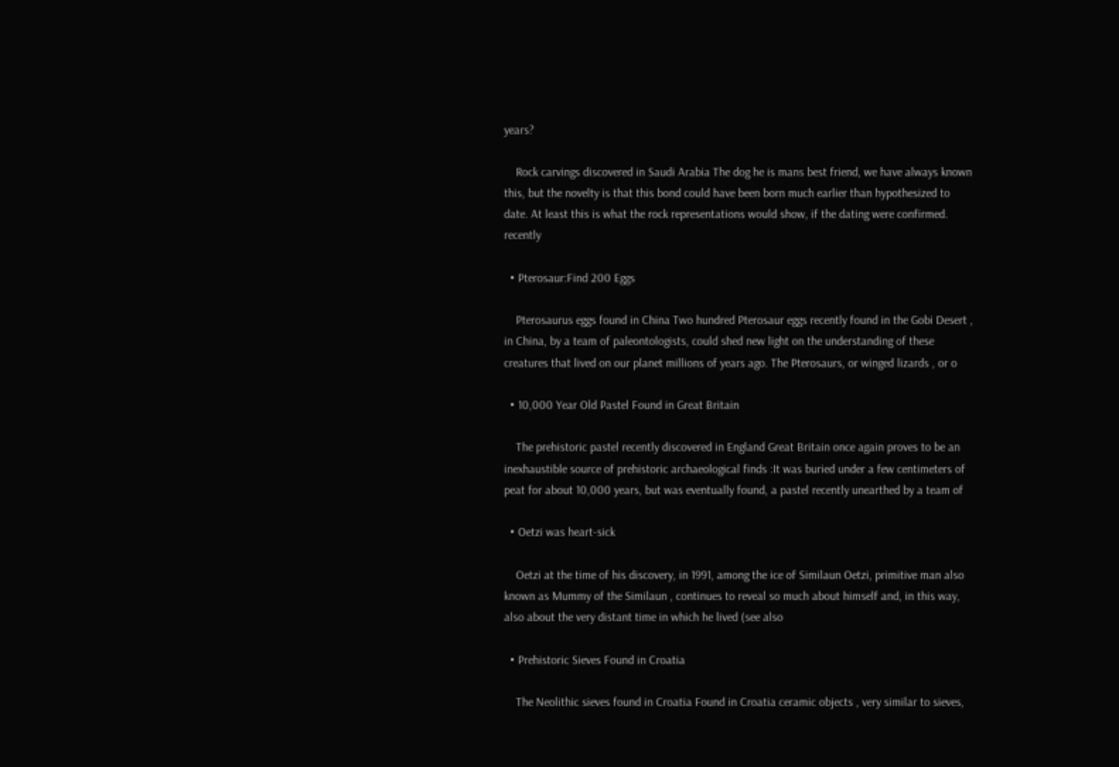years?

    Rock carvings discovered in Saudi Arabia The dog he is mans best friend, we have always known this, but the novelty is that this bond could have been born much earlier than hypothesized to date. At least this is what the rock representations would show, if the dating were confirmed. recently

  • Pterosaur:Find 200 Eggs

    Pterosaurus eggs found in China Two hundred Pterosaur eggs recently found in the Gobi Desert , in China, by a team of paleontologists, could shed new light on the understanding of these creatures that lived on our planet millions of years ago. The Pterosaurs, or winged lizards , or o

  • 10,000 Year Old Pastel Found in Great Britain

    The prehistoric pastel recently discovered in England Great Britain once again proves to be an inexhaustible source of prehistoric archaeological finds :It was buried under a few centimeters of peat for about 10,000 years, but was eventually found, a pastel recently unearthed by a team of

  • Oetzi was heart-sick

    Oetzi at the time of his discovery, in 1991, among the ice of Similaun Oetzi, primitive man also known as Mummy of the Similaun , continues to reveal so much about himself and, in this way, also about the very distant time in which he lived (see also

  • Prehistoric Sieves Found in Croatia

    The Neolithic sieves found in Croatia Found in Croatia ceramic objects , very similar to sieves,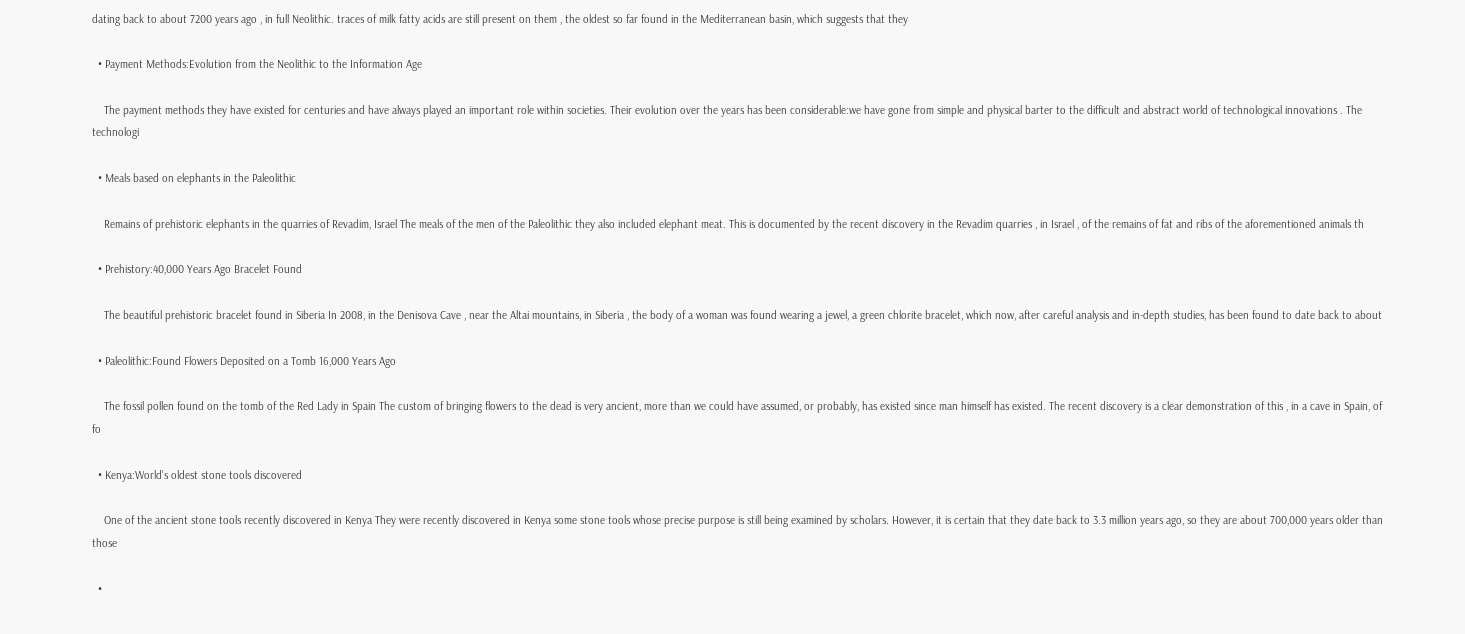dating back to about 7200 years ago , in full Neolithic. traces of milk fatty acids are still present on them , the oldest so far found in the Mediterranean basin, which suggests that they

  • Payment Methods:Evolution from the Neolithic to the Information Age

    The payment methods they have existed for centuries and have always played an important role within societies. Their evolution over the years has been considerable:we have gone from simple and physical barter to the difficult and abstract world of technological innovations . The technologi

  • Meals based on elephants in the Paleolithic

    Remains of prehistoric elephants in the quarries of Revadim, Israel The meals of the men of the Paleolithic they also included elephant meat. This is documented by the recent discovery in the Revadim quarries , in Israel , of the remains of fat and ribs of the aforementioned animals th

  • Prehistory:40,000 Years Ago Bracelet Found

    The beautiful prehistoric bracelet found in Siberia In 2008, in the Denisova Cave , near the Altai mountains, in Siberia , the body of a woman was found wearing a jewel, a green chlorite bracelet, which now, after careful analysis and in-depth studies, has been found to date back to about

  • Paleolithic:Found Flowers Deposited on a Tomb 16,000 Years Ago

    The fossil pollen found on the tomb of the Red Lady in Spain The custom of bringing flowers to the dead is very ancient, more than we could have assumed, or probably, has existed since man himself has existed. The recent discovery is a clear demonstration of this , in a cave in Spain, of fo

  • Kenya:World's oldest stone tools discovered

    One of the ancient stone tools recently discovered in Kenya They were recently discovered in Kenya some stone tools whose precise purpose is still being examined by scholars. However, it is certain that they date back to 3.3 million years ago, so they are about 700,000 years older than those

  •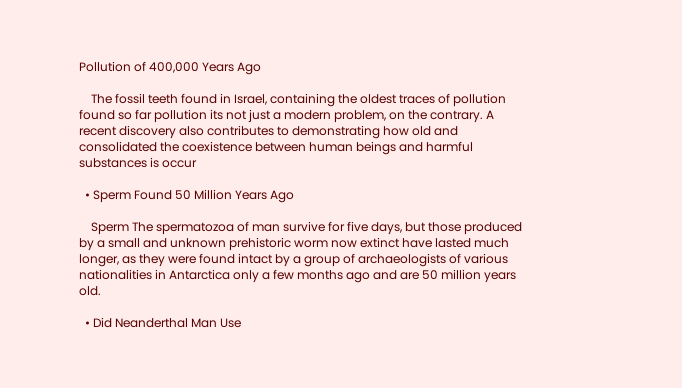Pollution of 400,000 Years Ago

    The fossil teeth found in Israel, containing the oldest traces of pollution found so far pollution its not just a modern problem, on the contrary. A recent discovery also contributes to demonstrating how old and consolidated the coexistence between human beings and harmful substances is occur

  • Sperm Found 50 Million Years Ago

    Sperm The spermatozoa of man survive for five days, but those produced by a small and unknown prehistoric worm now extinct have lasted much longer, as they were found intact by a group of archaeologists of various nationalities in Antarctica only a few months ago and are 50 million years old.

  • Did Neanderthal Man Use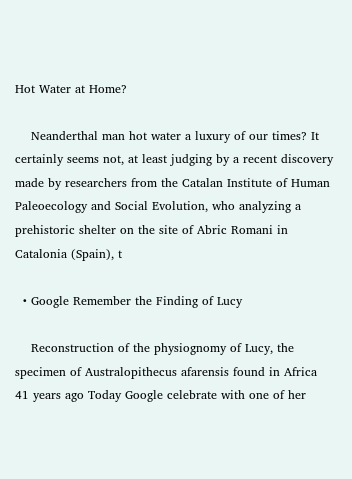Hot Water at Home?

    Neanderthal man hot water a luxury of our times? It certainly seems not, at least judging by a recent discovery made by researchers from the Catalan Institute of Human Paleoecology and Social Evolution, who analyzing a prehistoric shelter on the site of Abric Romani in Catalonia (Spain), t

  • Google Remember the Finding of Lucy

    Reconstruction of the physiognomy of Lucy, the specimen of Australopithecus afarensis found in Africa 41 years ago Today Google celebrate with one of her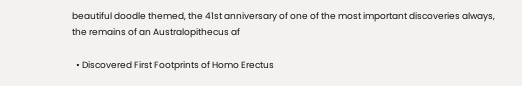beautiful doodle themed, the 41st anniversary of one of the most important discoveries always, the remains of an Australopithecus af

  • Discovered First Footprints of Homo Erectus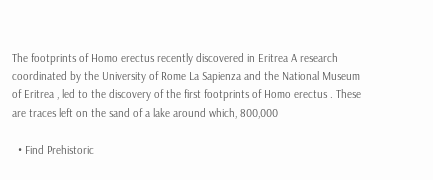The footprints of Homo erectus recently discovered in Eritrea A research coordinated by the University of Rome La Sapienza and the National Museum of Eritrea , led to the discovery of the first footprints of Homo erectus . These are traces left on the sand of a lake around which, 800,000

  • Find Prehistoric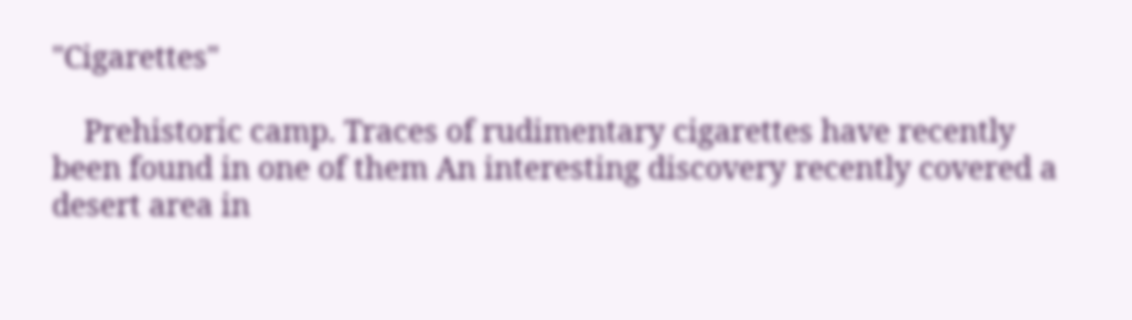"Cigarettes"

    Prehistoric camp. Traces of rudimentary cigarettes have recently been found in one of them An interesting discovery recently covered a desert area in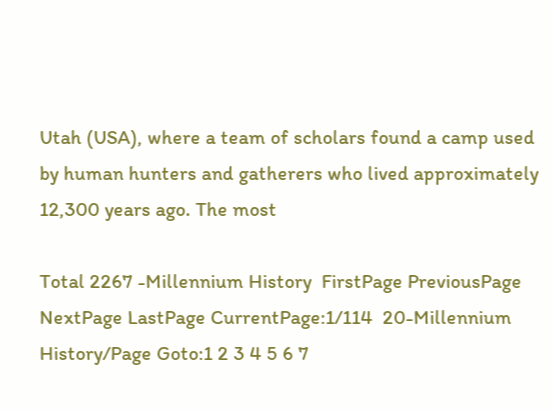Utah (USA), where a team of scholars found a camp used by human hunters and gatherers who lived approximately 12,300 years ago. The most

Total 2267 -Millennium History  FirstPage PreviousPage NextPage LastPage CurrentPage:1/114  20-Millennium History/Page Goto:1 2 3 4 5 6 7